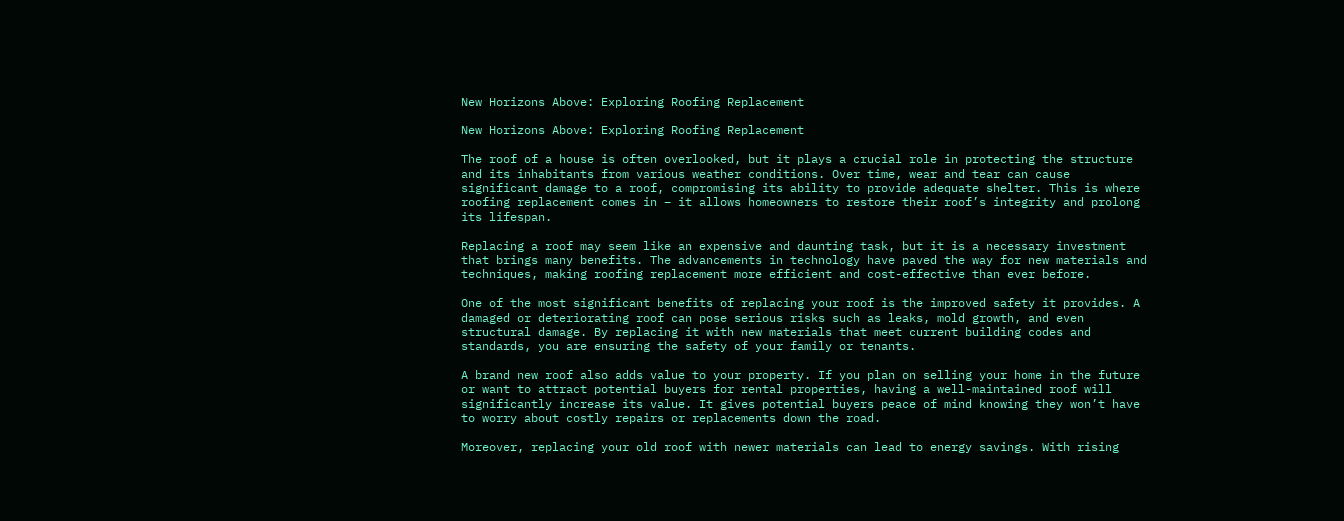New Horizons Above: Exploring Roofing Replacement

New Horizons Above: Exploring Roofing Replacement

The roof of a house is often overlooked, but it plays a crucial role in protecting the structure and its inhabitants from various weather conditions. Over time, wear and tear can cause significant damage to a roof, compromising its ability to provide adequate shelter. This is where roofing replacement comes in – it allows homeowners to restore their roof’s integrity and prolong its lifespan.

Replacing a roof may seem like an expensive and daunting task, but it is a necessary investment that brings many benefits. The advancements in technology have paved the way for new materials and techniques, making roofing replacement more efficient and cost-effective than ever before.

One of the most significant benefits of replacing your roof is the improved safety it provides. A damaged or deteriorating roof can pose serious risks such as leaks, mold growth, and even structural damage. By replacing it with new materials that meet current building codes and standards, you are ensuring the safety of your family or tenants.

A brand new roof also adds value to your property. If you plan on selling your home in the future or want to attract potential buyers for rental properties, having a well-maintained roof will significantly increase its value. It gives potential buyers peace of mind knowing they won’t have to worry about costly repairs or replacements down the road.

Moreover, replacing your old roof with newer materials can lead to energy savings. With rising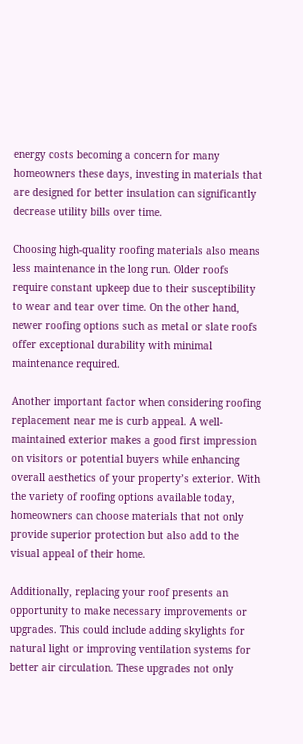energy costs becoming a concern for many homeowners these days, investing in materials that are designed for better insulation can significantly decrease utility bills over time.

Choosing high-quality roofing materials also means less maintenance in the long run. Older roofs require constant upkeep due to their susceptibility to wear and tear over time. On the other hand, newer roofing options such as metal or slate roofs offer exceptional durability with minimal maintenance required.

Another important factor when considering roofing replacement near me is curb appeal. A well-maintained exterior makes a good first impression on visitors or potential buyers while enhancing overall aesthetics of your property’s exterior. With the variety of roofing options available today, homeowners can choose materials that not only provide superior protection but also add to the visual appeal of their home.

Additionally, replacing your roof presents an opportunity to make necessary improvements or upgrades. This could include adding skylights for natural light or improving ventilation systems for better air circulation. These upgrades not only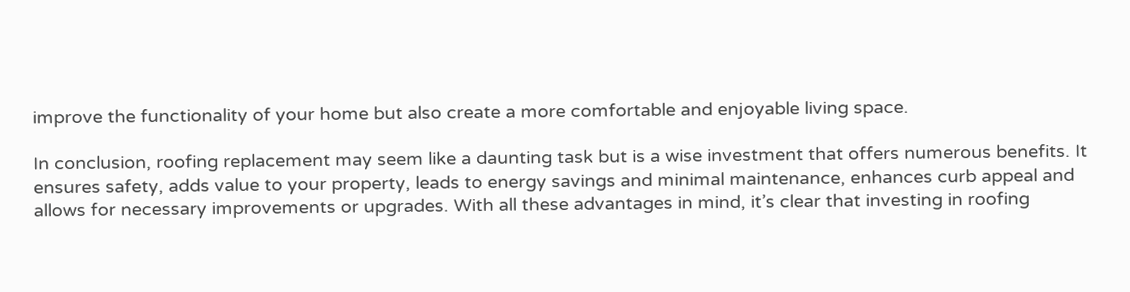improve the functionality of your home but also create a more comfortable and enjoyable living space.

In conclusion, roofing replacement may seem like a daunting task but is a wise investment that offers numerous benefits. It ensures safety, adds value to your property, leads to energy savings and minimal maintenance, enhances curb appeal and allows for necessary improvements or upgrades. With all these advantages in mind, it’s clear that investing in roofing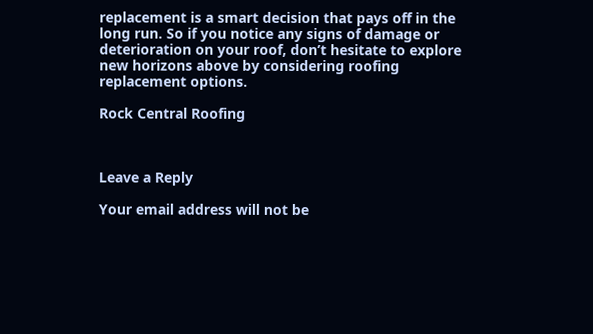replacement is a smart decision that pays off in the long run. So if you notice any signs of damage or deterioration on your roof, don’t hesitate to explore new horizons above by considering roofing replacement options.

Rock Central Roofing



Leave a Reply

Your email address will not be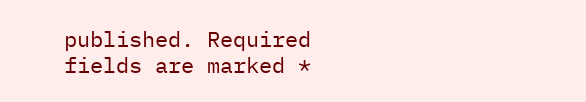published. Required fields are marked *